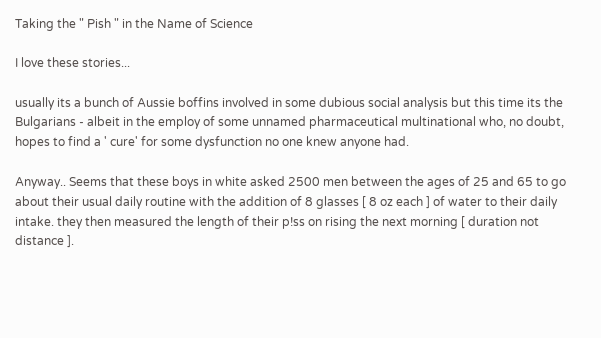Taking the " Pish " in the Name of Science

I love these stories...

usually its a bunch of Aussie boffins involved in some dubious social analysis but this time its the Bulgarians - albeit in the employ of some unnamed pharmaceutical multinational who, no doubt, hopes to find a ' cure' for some dysfunction no one knew anyone had.

Anyway.. Seems that these boys in white asked 2500 men between the ages of 25 and 65 to go about their usual daily routine with the addition of 8 glasses [ 8 oz each ] of water to their daily intake. they then measured the length of their p!ss on rising the next morning [ duration not distance ].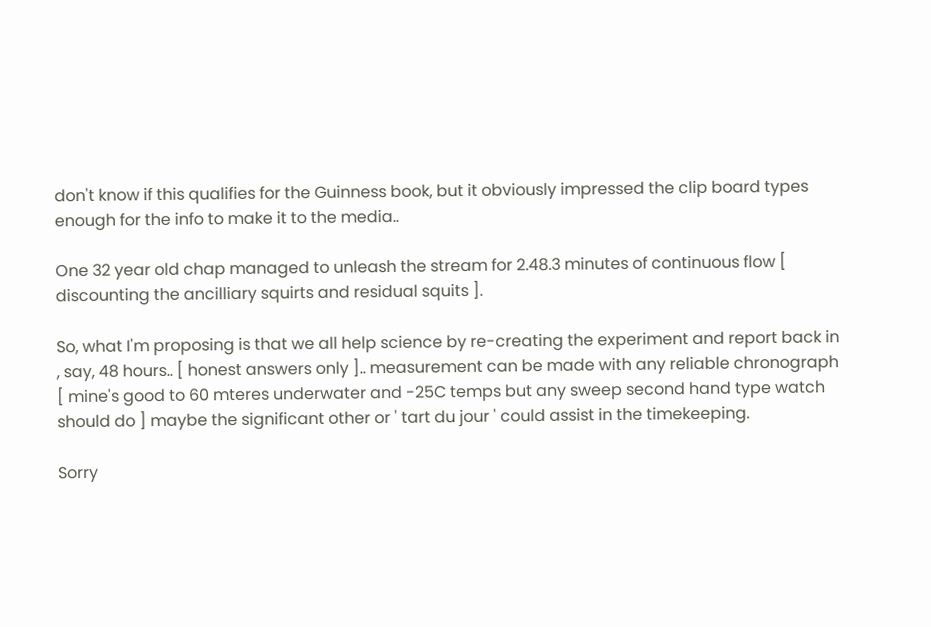don't know if this qualifies for the Guinness book, but it obviously impressed the clip board types enough for the info to make it to the media..

One 32 year old chap managed to unleash the stream for 2.48.3 minutes of continuous flow [ discounting the ancilliary squirts and residual squits ].

So, what I'm proposing is that we all help science by re-creating the experiment and report back in , say, 48 hours.. [ honest answers only ].. measurement can be made with any reliable chronograph [ mine's good to 60 mteres underwater and -25C temps but any sweep second hand type watch should do ] maybe the significant other or ' tart du jour ' could assist in the timekeeping.

Sorry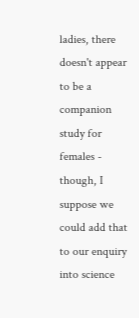ladies, there doesn't appear to be a companion study for females - though, I suppose we could add that to our enquiry into science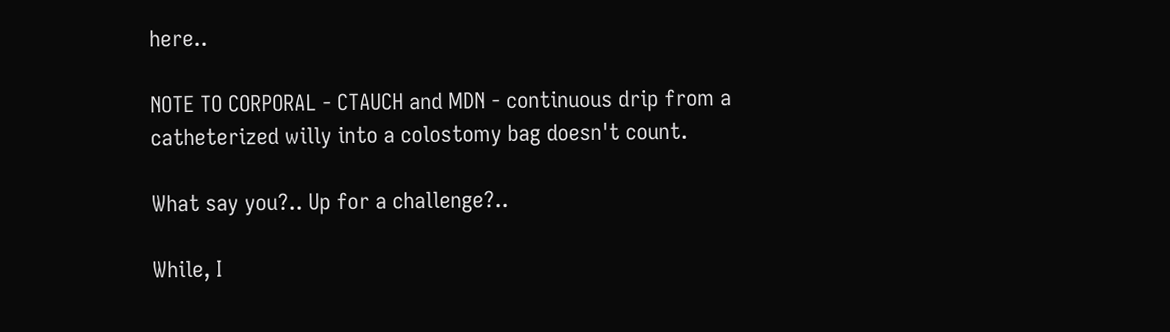here..

NOTE TO CORPORAL - CTAUCH and MDN - continuous drip from a catheterized willy into a colostomy bag doesn't count.

What say you?.. Up for a challenge?..

While, I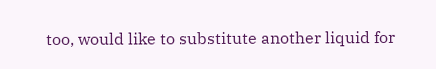too, would like to substitute another liquid for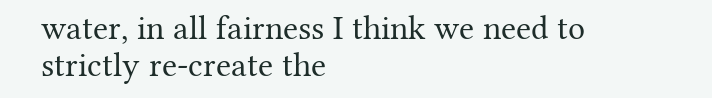water, in all fairness I think we need to strictly re-create the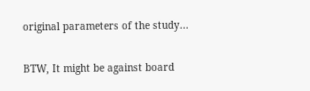original parameters of the study...

BTW, It might be against board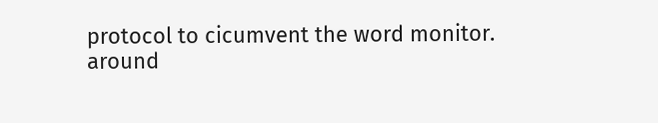protocol to cicumvent the word monitor.
around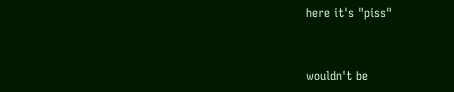here it's "piss"


wouldn't be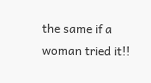the same if a woman tried it!!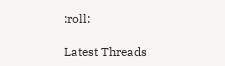:roll:

Latest Threads